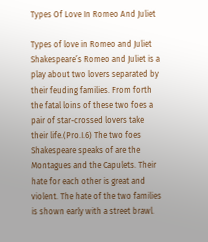Types Of Love In Romeo And Juliet

Types of love in Romeo and Juliet Shakespeare’s Romeo and Juliet is a play about two lovers separated by their feuding families. From forth the fatal loins of these two foes a pair of star-crossed lovers take their life.(Pro.I.6) The two foes Shakespeare speaks of are the Montagues and the Capulets. Their hate for each other is great and violent. The hate of the two families is shown early with a street brawl.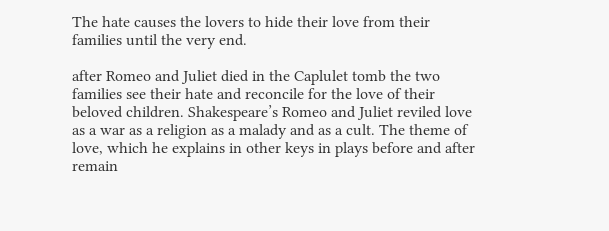The hate causes the lovers to hide their love from their families until the very end.

after Romeo and Juliet died in the Caplulet tomb the two families see their hate and reconcile for the love of their beloved children. Shakespeare’s Romeo and Juliet reviled love as a war as a religion as a malady and as a cult. The theme of love, which he explains in other keys in plays before and after remain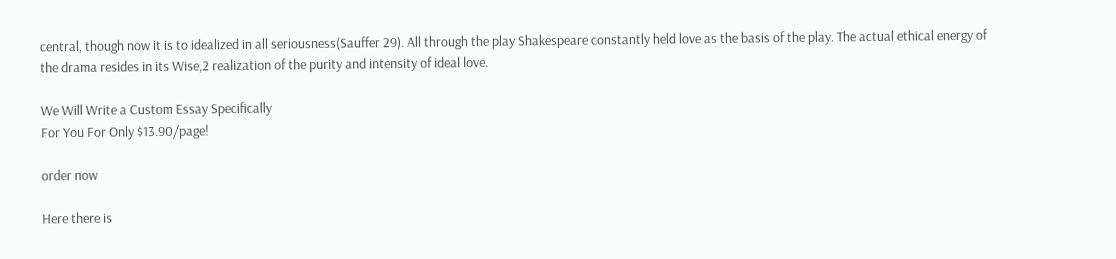central, though now it is to idealized in all seriousness(Sauffer 29). All through the play Shakespeare constantly held love as the basis of the play. The actual ethical energy of the drama resides in its Wise,2 realization of the purity and intensity of ideal love.

We Will Write a Custom Essay Specifically
For You For Only $13.90/page!

order now

Here there is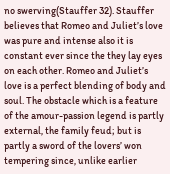no swerving(Stauffer 32). Stauffer believes that Romeo and Juliet’s love was pure and intense also it is constant ever since the they lay eyes on each other. Romeo and Juliet’s love is a perfect blending of body and soul. The obstacle which is a feature of the amour-passion legend is partly external, the family feud; but is partly a sword of the lovers’ won tempering since, unlike earlier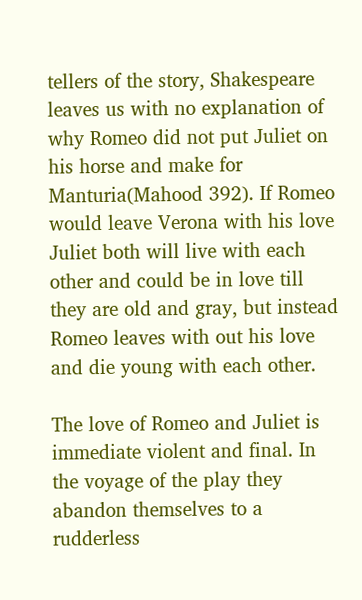tellers of the story, Shakespeare leaves us with no explanation of why Romeo did not put Juliet on his horse and make for Manturia(Mahood 392). If Romeo would leave Verona with his love Juliet both will live with each other and could be in love till they are old and gray, but instead Romeo leaves with out his love and die young with each other.

The love of Romeo and Juliet is immediate violent and final. In the voyage of the play they abandon themselves to a rudderless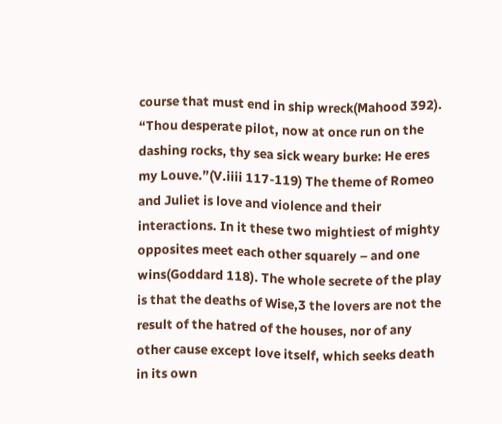course that must end in ship wreck(Mahood 392). “Thou desperate pilot, now at once run on the dashing rocks, thy sea sick weary burke: He eres my Louve.”(V.iiii 117-119) The theme of Romeo and Juliet is love and violence and their interactions. In it these two mightiest of mighty opposites meet each other squarely – and one wins(Goddard 118). The whole secrete of the play is that the deaths of Wise,3 the lovers are not the result of the hatred of the houses, nor of any other cause except love itself, which seeks death in its own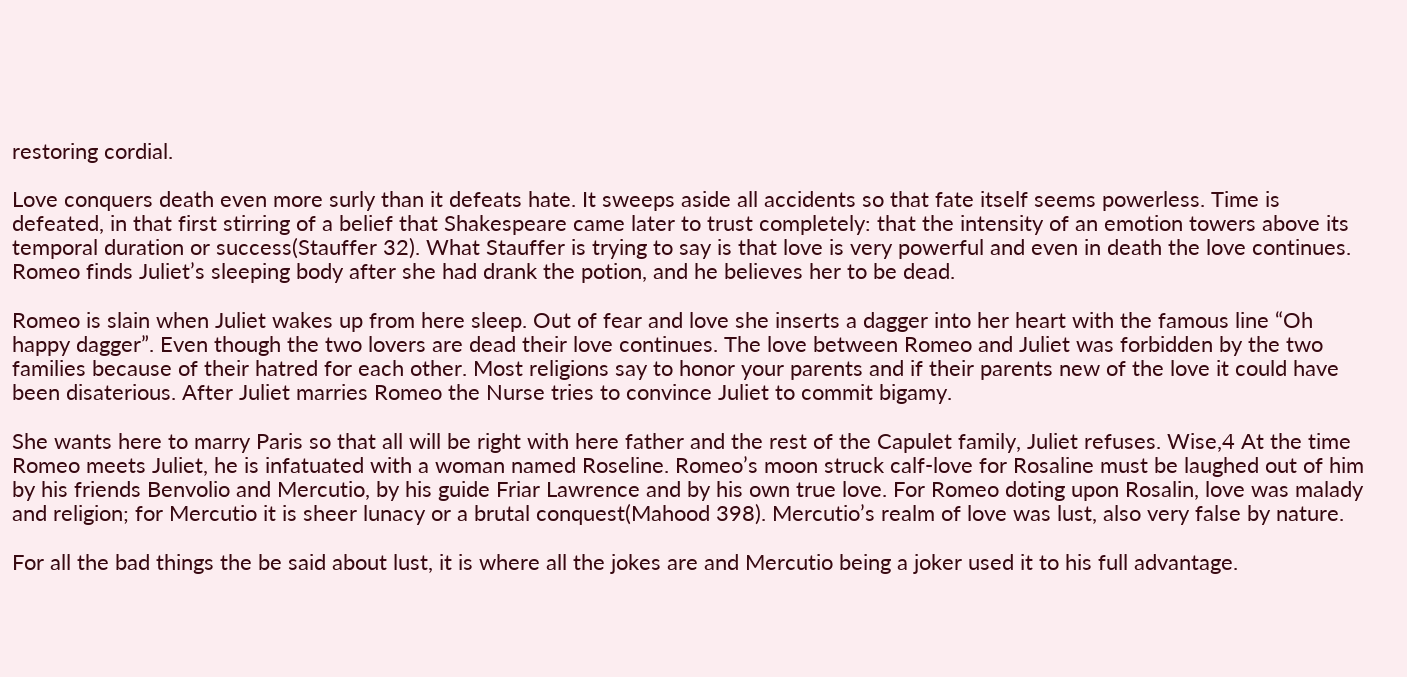restoring cordial.

Love conquers death even more surly than it defeats hate. It sweeps aside all accidents so that fate itself seems powerless. Time is defeated, in that first stirring of a belief that Shakespeare came later to trust completely: that the intensity of an emotion towers above its temporal duration or success(Stauffer 32). What Stauffer is trying to say is that love is very powerful and even in death the love continues. Romeo finds Juliet’s sleeping body after she had drank the potion, and he believes her to be dead.

Romeo is slain when Juliet wakes up from here sleep. Out of fear and love she inserts a dagger into her heart with the famous line “Oh happy dagger”. Even though the two lovers are dead their love continues. The love between Romeo and Juliet was forbidden by the two families because of their hatred for each other. Most religions say to honor your parents and if their parents new of the love it could have been disaterious. After Juliet marries Romeo the Nurse tries to convince Juliet to commit bigamy.

She wants here to marry Paris so that all will be right with here father and the rest of the Capulet family, Juliet refuses. Wise,4 At the time Romeo meets Juliet, he is infatuated with a woman named Roseline. Romeo’s moon struck calf-love for Rosaline must be laughed out of him by his friends Benvolio and Mercutio, by his guide Friar Lawrence and by his own true love. For Romeo doting upon Rosalin, love was malady and religion; for Mercutio it is sheer lunacy or a brutal conquest(Mahood 398). Mercutio’s realm of love was lust, also very false by nature.

For all the bad things the be said about lust, it is where all the jokes are and Mercutio being a joker used it to his full advantage.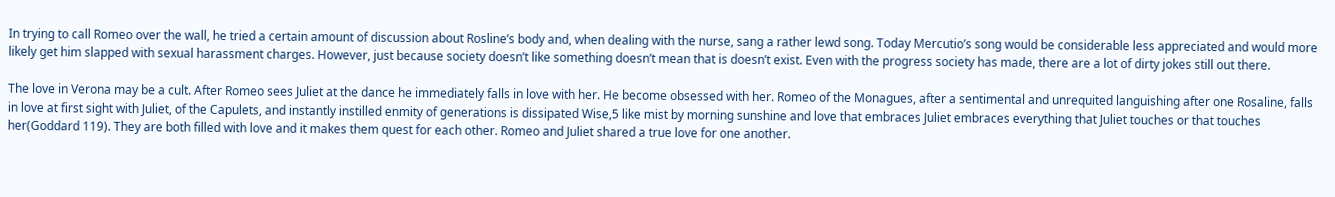In trying to call Romeo over the wall, he tried a certain amount of discussion about Rosline’s body and, when dealing with the nurse, sang a rather lewd song. Today Mercutio’s song would be considerable less appreciated and would more likely get him slapped with sexual harassment charges. However, just because society doesn’t like something doesn’t mean that is doesn’t exist. Even with the progress society has made, there are a lot of dirty jokes still out there.

The love in Verona may be a cult. After Romeo sees Juliet at the dance he immediately falls in love with her. He become obsessed with her. Romeo of the Monagues, after a sentimental and unrequited languishing after one Rosaline, falls in love at first sight with Juliet, of the Capulets, and instantly instilled enmity of generations is dissipated Wise,5 like mist by morning sunshine and love that embraces Juliet embraces everything that Juliet touches or that touches her(Goddard 119). They are both filled with love and it makes them quest for each other. Romeo and Juliet shared a true love for one another.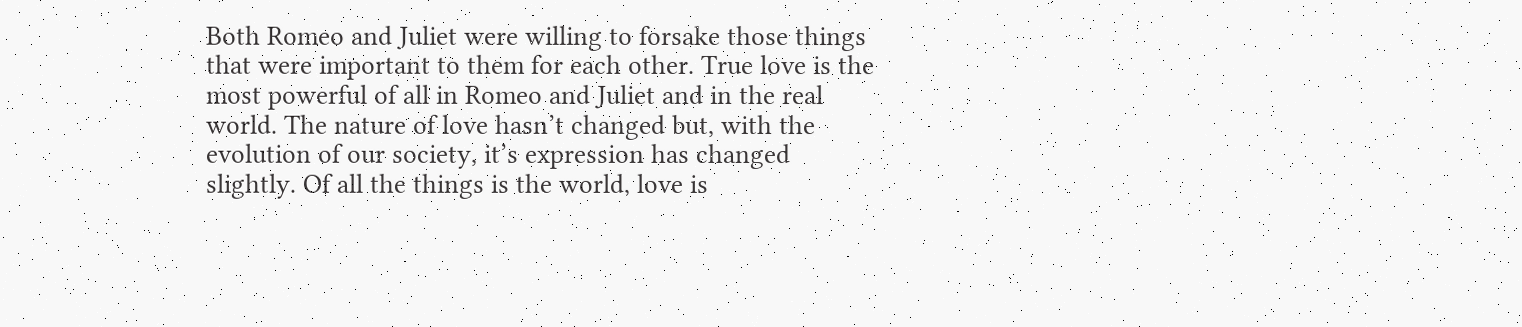Both Romeo and Juliet were willing to forsake those things that were important to them for each other. True love is the most powerful of all in Romeo and Juliet and in the real world. The nature of love hasn’t changed but, with the evolution of our society, it’s expression has changed slightly. Of all the things is the world, love is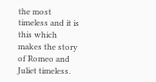the most timeless and it is this which makes the story of Romeo and Juliet timeless.